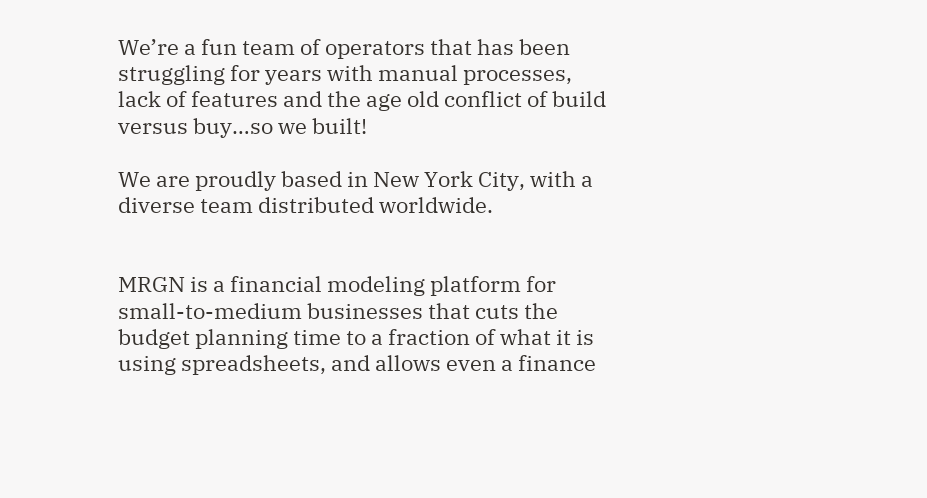We’re a fun team of operators that has been struggling for years with manual processes, lack of features and the age old conflict of build versus buy…so we built!

We are proudly based in New York City, with a diverse team distributed worldwide.


MRGN is a financial modeling platform for small-to-medium businesses that cuts the budget planning time to a fraction of what it is using spreadsheets, and allows even a finance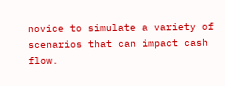novice to simulate a variety of scenarios that can impact cash flow.